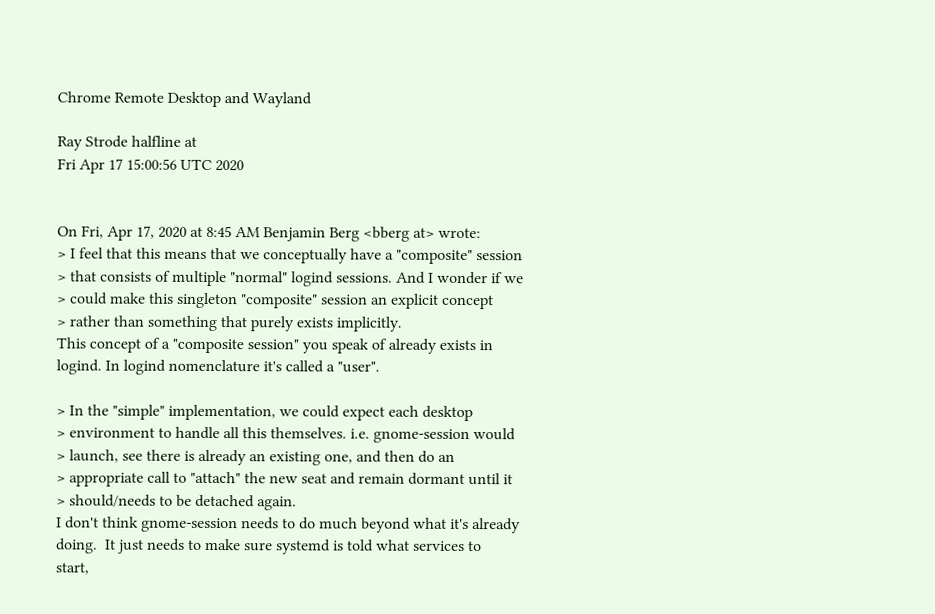Chrome Remote Desktop and Wayland

Ray Strode halfline at
Fri Apr 17 15:00:56 UTC 2020


On Fri, Apr 17, 2020 at 8:45 AM Benjamin Berg <bberg at> wrote:
> I feel that this means that we conceptually have a "composite" session
> that consists of multiple "normal" logind sessions. And I wonder if we
> could make this singleton "composite" session an explicit concept
> rather than something that purely exists implicitly.
This concept of a "composite session" you speak of already exists in
logind. In logind nomenclature it's called a "user".

> In the "simple" implementation, we could expect each desktop
> environment to handle all this themselves. i.e. gnome-session would
> launch, see there is already an existing one, and then do an
> appropriate call to "attach" the new seat and remain dormant until it
> should/needs to be detached again.
I don't think gnome-session needs to do much beyond what it's already
doing.  It just needs to make sure systemd is told what services to
start,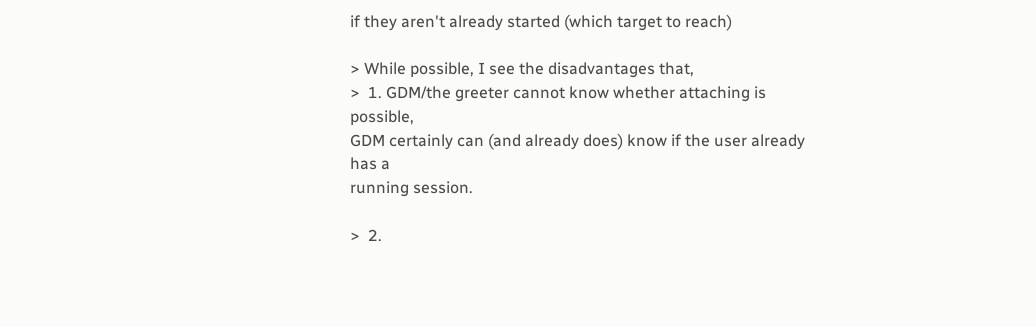if they aren't already started (which target to reach)

> While possible, I see the disadvantages that,
>  1. GDM/the greeter cannot know whether attaching is possible,
GDM certainly can (and already does) know if the user already has a
running session.

>  2.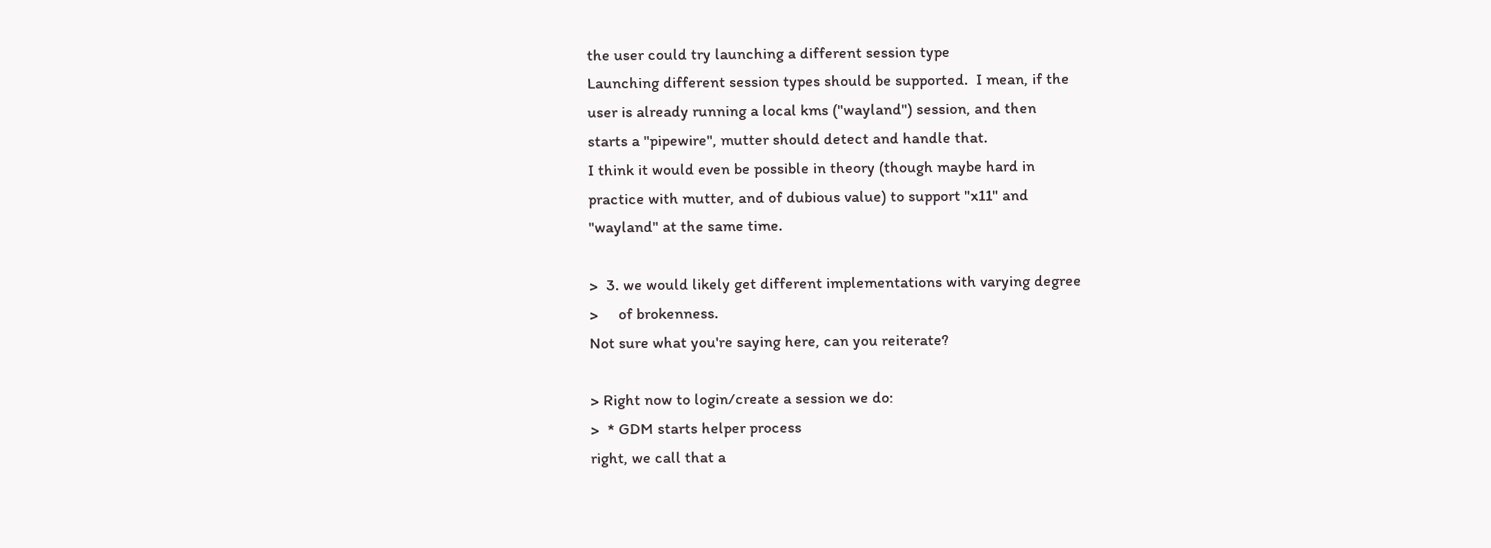the user could try launching a different session type
Launching different session types should be supported.  I mean, if the
user is already running a local kms ("wayland") session, and then
starts a "pipewire", mutter should detect and handle that.
I think it would even be possible in theory (though maybe hard in
practice with mutter, and of dubious value) to support "x11" and
"wayland" at the same time.

>  3. we would likely get different implementations with varying degree
>     of brokenness.
Not sure what you're saying here, can you reiterate?

> Right now to login/create a session we do:
>  * GDM starts helper process
right, we call that a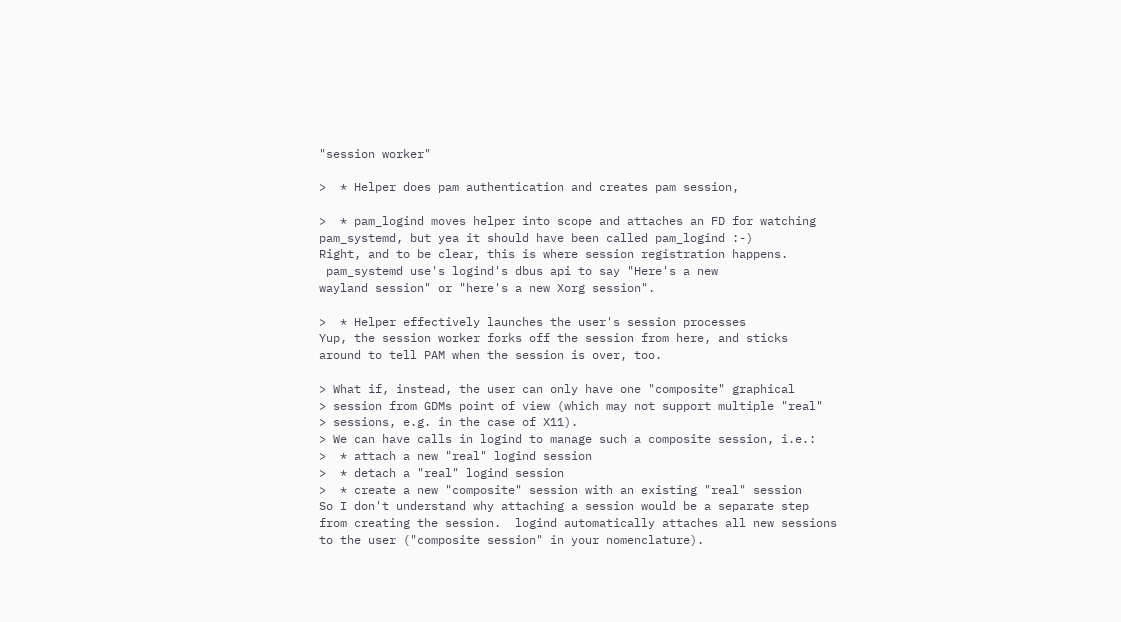"session worker"

>  * Helper does pam authentication and creates pam session,

>  * pam_logind moves helper into scope and attaches an FD for watching
pam_systemd, but yea it should have been called pam_logind :-)
Right, and to be clear, this is where session registration happens.
 pam_systemd use's logind's dbus api to say "Here's a new
wayland session" or "here's a new Xorg session".

>  * Helper effectively launches the user's session processes
Yup, the session worker forks off the session from here, and sticks
around to tell PAM when the session is over, too.

> What if, instead, the user can only have one "composite" graphical
> session from GDMs point of view (which may not support multiple "real"
> sessions, e.g. in the case of X11).
> We can have calls in logind to manage such a composite session, i.e.:
>  * attach a new "real" logind session
>  * detach a "real" logind session
>  * create a new "composite" session with an existing "real" session
So I don't understand why attaching a session would be a separate step
from creating the session.  logind automatically attaches all new sessions
to the user ("composite session" in your nomenclature).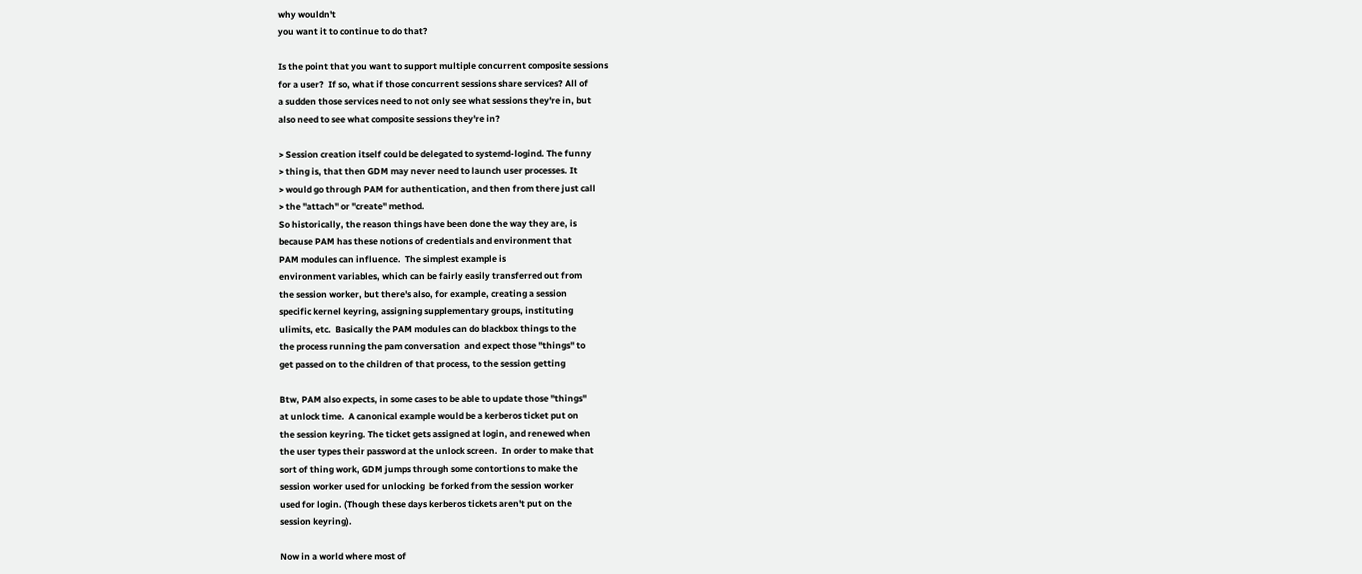why wouldn't
you want it to continue to do that?

Is the point that you want to support multiple concurrent composite sessions
for a user?  If so, what if those concurrent sessions share services? All of
a sudden those services need to not only see what sessions they're in, but
also need to see what composite sessions they're in?

> Session creation itself could be delegated to systemd-logind. The funny
> thing is, that then GDM may never need to launch user processes. It
> would go through PAM for authentication, and then from there just call
> the "attach" or "create" method.
So historically, the reason things have been done the way they are, is
because PAM has these notions of credentials and environment that
PAM modules can influence.  The simplest example is
environment variables, which can be fairly easily transferred out from
the session worker, but there's also, for example, creating a session
specific kernel keyring, assigning supplementary groups, instituting
ulimits, etc.  Basically the PAM modules can do blackbox things to the
the process running the pam conversation  and expect those "things" to
get passed on to the children of that process, to the session getting

Btw, PAM also expects, in some cases to be able to update those "things"
at unlock time.  A canonical example would be a kerberos ticket put on
the session keyring. The ticket gets assigned at login, and renewed when
the user types their password at the unlock screen.  In order to make that
sort of thing work, GDM jumps through some contortions to make the
session worker used for unlocking  be forked from the session worker
used for login. (Though these days kerberos tickets aren't put on the
session keyring).

Now in a world where most of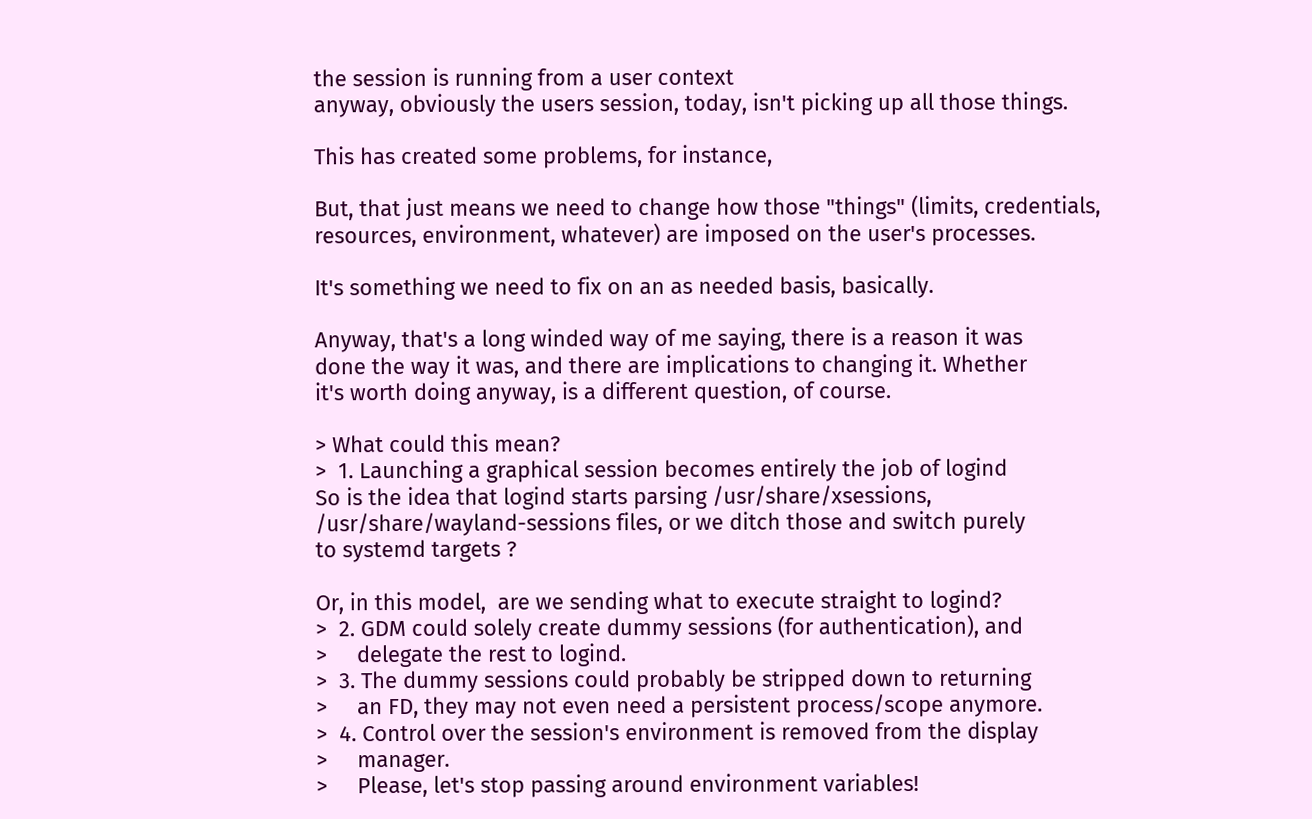the session is running from a user context
anyway, obviously the users session, today, isn't picking up all those things.

This has created some problems, for instance,

But, that just means we need to change how those "things" (limits, credentials,
resources, environment, whatever) are imposed on the user's processes.

It's something we need to fix on an as needed basis, basically.

Anyway, that's a long winded way of me saying, there is a reason it was
done the way it was, and there are implications to changing it. Whether
it's worth doing anyway, is a different question, of course.

> What could this mean?
>  1. Launching a graphical session becomes entirely the job of logind
So is the idea that logind starts parsing /usr/share/xsessions,
/usr/share/wayland-sessions files, or we ditch those and switch purely
to systemd targets ?

Or, in this model,  are we sending what to execute straight to logind?
>  2. GDM could solely create dummy sessions (for authentication), and
>     delegate the rest to logind.
>  3. The dummy sessions could probably be stripped down to returning
>     an FD, they may not even need a persistent process/scope anymore.
>  4. Control over the session's environment is removed from the display
>     manager.
>     Please, let's stop passing around environment variables!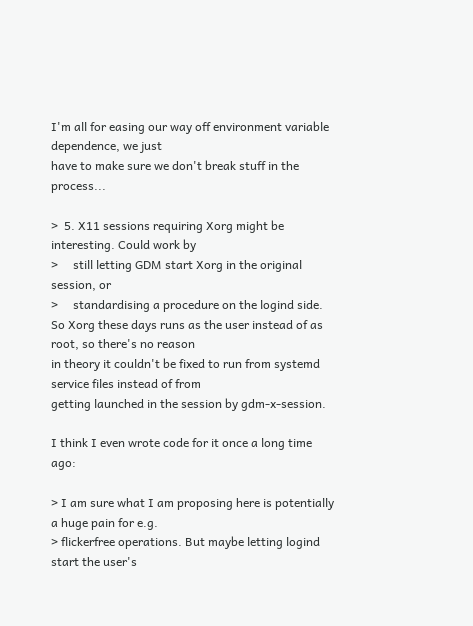I'm all for easing our way off environment variable dependence, we just
have to make sure we don't break stuff in the process...

>  5. X11 sessions requiring Xorg might be interesting. Could work by
>     still letting GDM start Xorg in the original session, or
>     standardising a procedure on the logind side.
So Xorg these days runs as the user instead of as root, so there's no reason
in theory it couldn't be fixed to run from systemd service files instead of from
getting launched in the session by gdm-x-session.

I think I even wrote code for it once a long time ago:

> I am sure what I am proposing here is potentially a huge pain for e.g.
> flickerfree operations. But maybe letting logind start the user's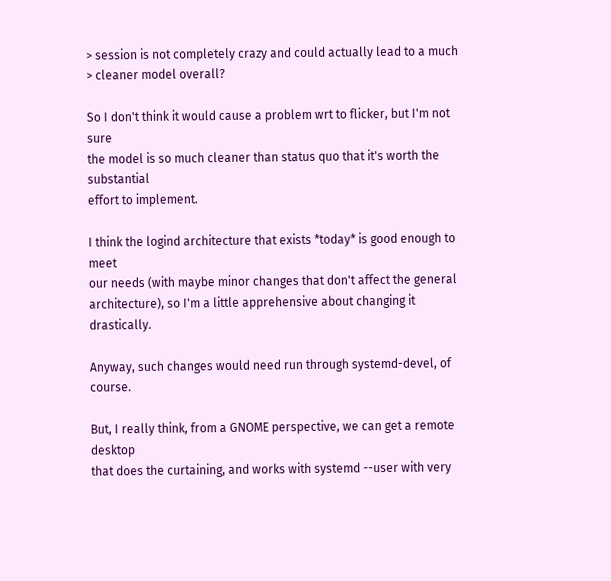> session is not completely crazy and could actually lead to a much
> cleaner model overall?

So I don't think it would cause a problem wrt to flicker, but I'm not sure
the model is so much cleaner than status quo that it's worth the substantial
effort to implement.

I think the logind architecture that exists *today* is good enough to meet
our needs (with maybe minor changes that don't affect the general
architecture), so I'm a little apprehensive about changing it drastically.

Anyway, such changes would need run through systemd-devel, of course.

But, I really think, from a GNOME perspective, we can get a remote desktop
that does the curtaining, and works with systemd --user with very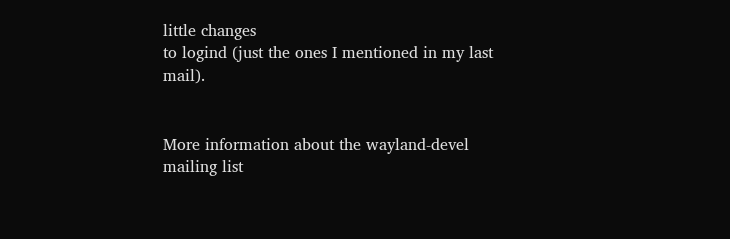little changes
to logind (just the ones I mentioned in my last mail).


More information about the wayland-devel mailing list